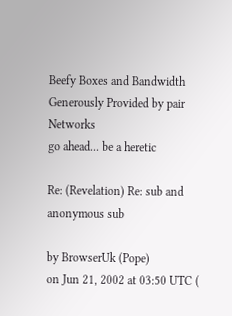Beefy Boxes and Bandwidth Generously Provided by pair Networks
go ahead... be a heretic

Re: (Revelation) Re: sub and anonymous sub

by BrowserUk (Pope)
on Jun 21, 2002 at 03:50 UTC (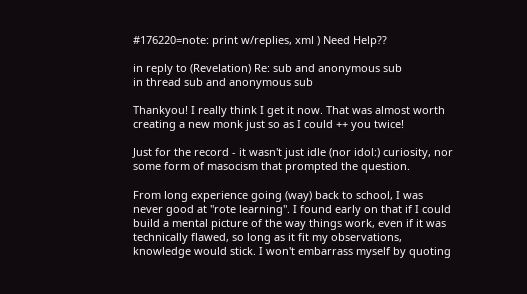#176220=note: print w/replies, xml ) Need Help??

in reply to (Revelation) Re: sub and anonymous sub
in thread sub and anonymous sub

Thankyou! I really think I get it now. That was almost worth creating a new monk just so as I could ++ you twice!

Just for the record - it wasn't just idle (nor idol:) curiosity, nor some form of masocism that prompted the question.

From long experience going (way) back to school, I was never good at "rote learning". I found early on that if I could build a mental picture of the way things work, even if it was technically flawed, so long as it fit my observations, knowledge would stick. I won't embarrass myself by quoting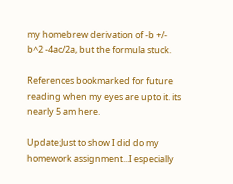my homebrew derivation of -b +/- b^2 -4ac/2a, but the formula stuck.

References bookmarked for future reading when my eyes are upto it. its nearly 5 am here.

Update:Just to show I did do my homework assignment...I especially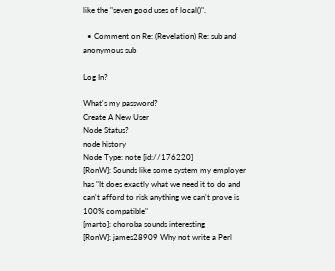like the "seven good uses of local()".

  • Comment on Re: (Revelation) Re: sub and anonymous sub

Log In?

What's my password?
Create A New User
Node Status?
node history
Node Type: note [id://176220]
[RonW]: Sounds like some system my employer has "It does exactly what we need it to do and can't afford to risk anything we can't prove is 100% compatible"
[marto]: choroba sounds interesting
[RonW]: james28909 Why not write a Perl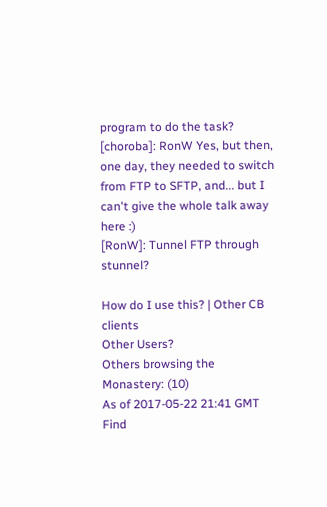program to do the task?
[choroba]: RonW Yes, but then, one day, they needed to switch from FTP to SFTP, and... but I can't give the whole talk away here :)
[RonW]: Tunnel FTP through stunnel?

How do I use this? | Other CB clients
Other Users?
Others browsing the Monastery: (10)
As of 2017-05-22 21:41 GMT
Find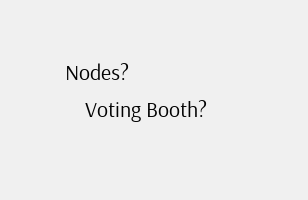Nodes?
    Voting Booth?